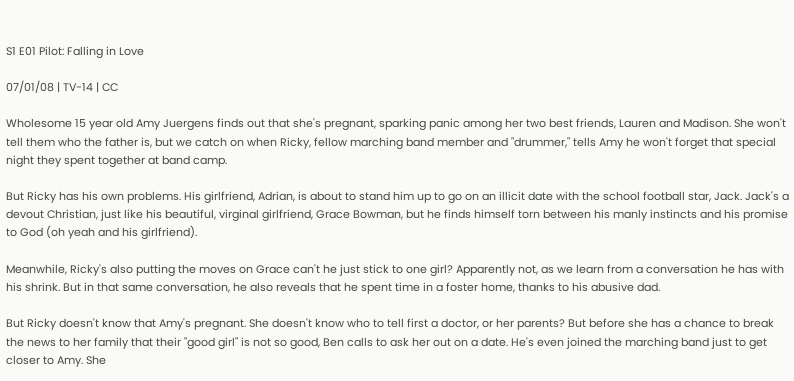S1 E01 Pilot: Falling in Love

07/01/08 | TV-14 | CC

Wholesome 15 year old Amy Juergens finds out that she's pregnant, sparking panic among her two best friends, Lauren and Madison. She won't tell them who the father is, but we catch on when Ricky, fellow marching band member and "drummer," tells Amy he won't forget that special night they spent together at band camp.

But Ricky has his own problems. His girlfriend, Adrian, is about to stand him up to go on an illicit date with the school football star, Jack. Jack's a devout Christian, just like his beautiful, virginal girlfriend, Grace Bowman, but he finds himself torn between his manly instincts and his promise to God (oh yeah and his girlfriend).

Meanwhile, Ricky's also putting the moves on Grace can't he just stick to one girl? Apparently not, as we learn from a conversation he has with his shrink. But in that same conversation, he also reveals that he spent time in a foster home, thanks to his abusive dad.

But Ricky doesn't know that Amy's pregnant. She doesn't know who to tell first a doctor, or her parents? But before she has a chance to break the news to her family that their "good girl" is not so good, Ben calls to ask her out on a date. He's even joined the marching band just to get closer to Amy. She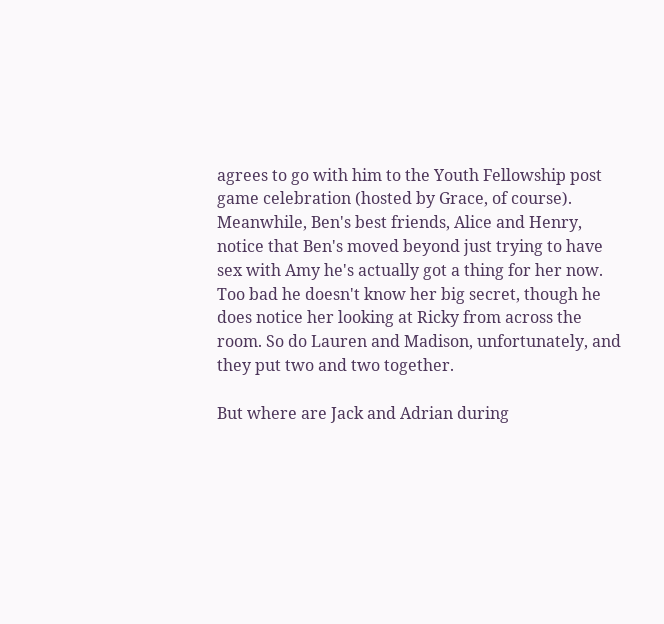agrees to go with him to the Youth Fellowship post game celebration (hosted by Grace, of course). Meanwhile, Ben's best friends, Alice and Henry, notice that Ben's moved beyond just trying to have sex with Amy he's actually got a thing for her now. Too bad he doesn't know her big secret, though he does notice her looking at Ricky from across the room. So do Lauren and Madison, unfortunately, and they put two and two together.

But where are Jack and Adrian during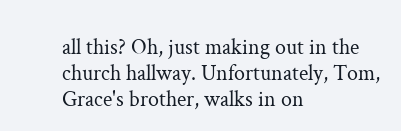all this? Oh, just making out in the church hallway. Unfortunately, Tom, Grace's brother, walks in on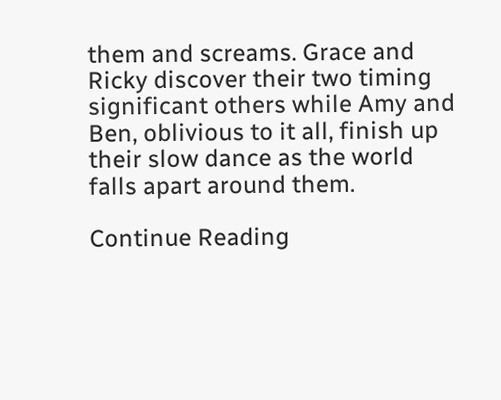them and screams. Grace and Ricky discover their two timing significant others while Amy and Ben, oblivious to it all, finish up their slow dance as the world falls apart around them.

Continue Reading